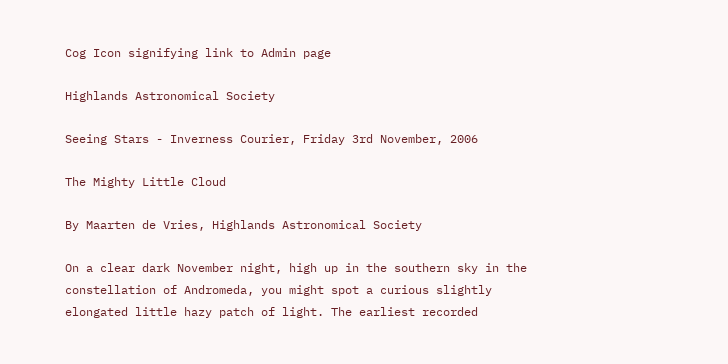Cog Icon signifying link to Admin page

Highlands Astronomical Society

Seeing Stars - Inverness Courier, Friday 3rd November, 2006

The Mighty Little Cloud

By Maarten de Vries, Highlands Astronomical Society

On a clear dark November night, high up in the southern sky in the constellation of Andromeda, you might spot a curious slightly elongated little hazy patch of light. The earliest recorded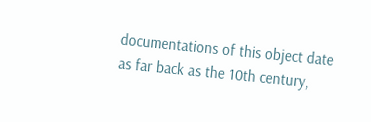documentations of this object date as far back as the 10th century,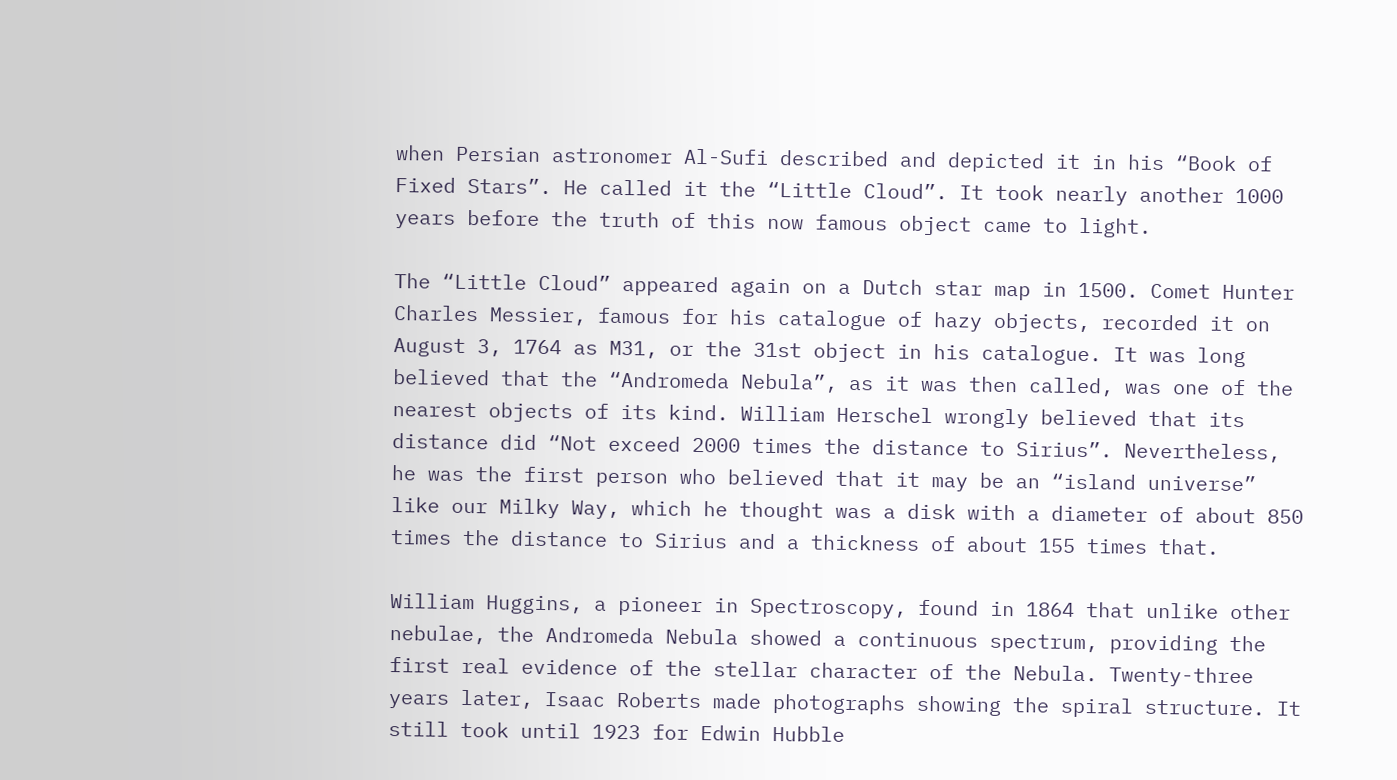when Persian astronomer Al-Sufi described and depicted it in his “Book of Fixed Stars”. He called it the “Little Cloud”. It took nearly another 1000 years before the truth of this now famous object came to light.

The “Little Cloud” appeared again on a Dutch star map in 1500. Comet Hunter Charles Messier, famous for his catalogue of hazy objects, recorded it on August 3, 1764 as M31, or the 31st object in his catalogue. It was long believed that the “Andromeda Nebula”, as it was then called, was one of the nearest objects of its kind. William Herschel wrongly believed that its distance did “Not exceed 2000 times the distance to Sirius”. Nevertheless, he was the first person who believed that it may be an “island universe” like our Milky Way, which he thought was a disk with a diameter of about 850 times the distance to Sirius and a thickness of about 155 times that.

William Huggins, a pioneer in Spectroscopy, found in 1864 that unlike other nebulae, the Andromeda Nebula showed a continuous spectrum, providing the first real evidence of the stellar character of the Nebula. Twenty-three years later, Isaac Roberts made photographs showing the spiral structure. It still took until 1923 for Edwin Hubble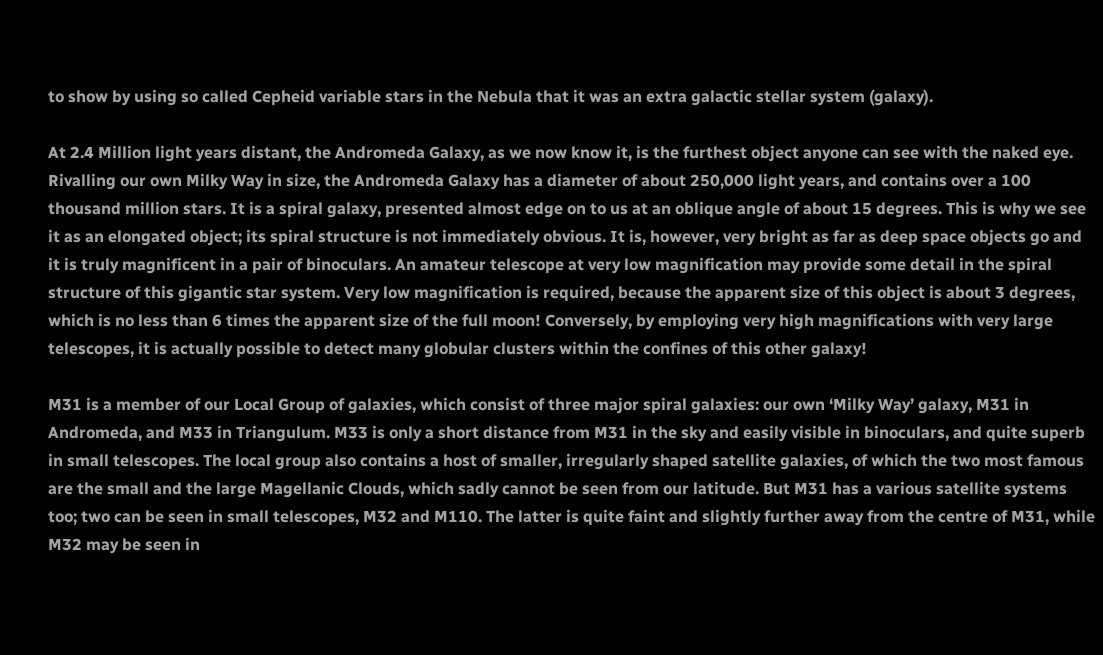to show by using so called Cepheid variable stars in the Nebula that it was an extra galactic stellar system (galaxy).

At 2.4 Million light years distant, the Andromeda Galaxy, as we now know it, is the furthest object anyone can see with the naked eye. Rivalling our own Milky Way in size, the Andromeda Galaxy has a diameter of about 250,000 light years, and contains over a 100 thousand million stars. It is a spiral galaxy, presented almost edge on to us at an oblique angle of about 15 degrees. This is why we see it as an elongated object; its spiral structure is not immediately obvious. It is, however, very bright as far as deep space objects go and it is truly magnificent in a pair of binoculars. An amateur telescope at very low magnification may provide some detail in the spiral structure of this gigantic star system. Very low magnification is required, because the apparent size of this object is about 3 degrees, which is no less than 6 times the apparent size of the full moon! Conversely, by employing very high magnifications with very large telescopes, it is actually possible to detect many globular clusters within the confines of this other galaxy!

M31 is a member of our Local Group of galaxies, which consist of three major spiral galaxies: our own ‘Milky Way’ galaxy, M31 in Andromeda, and M33 in Triangulum. M33 is only a short distance from M31 in the sky and easily visible in binoculars, and quite superb in small telescopes. The local group also contains a host of smaller, irregularly shaped satellite galaxies, of which the two most famous are the small and the large Magellanic Clouds, which sadly cannot be seen from our latitude. But M31 has a various satellite systems too; two can be seen in small telescopes, M32 and M110. The latter is quite faint and slightly further away from the centre of M31, while M32 may be seen in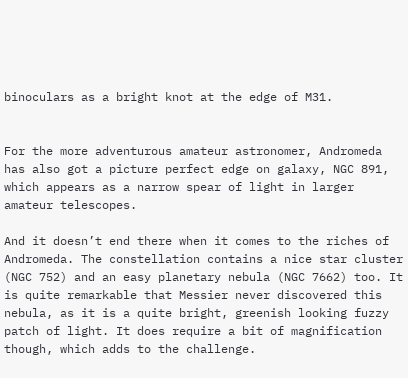binoculars as a bright knot at the edge of M31.


For the more adventurous amateur astronomer, Andromeda has also got a picture perfect edge on galaxy, NGC 891, which appears as a narrow spear of light in larger amateur telescopes.

And it doesn’t end there when it comes to the riches of Andromeda. The constellation contains a nice star cluster (NGC 752) and an easy planetary nebula (NGC 7662) too. It is quite remarkable that Messier never discovered this nebula, as it is a quite bright, greenish looking fuzzy patch of light. It does require a bit of magnification though, which adds to the challenge.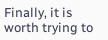Finally, it is worth trying to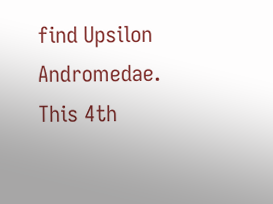find Upsilon Andromedae. This 4th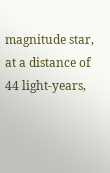magnitude star, at a distance of 44 light-years,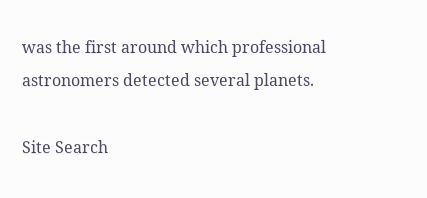was the first around which professional astronomers detected several planets.

Site Search